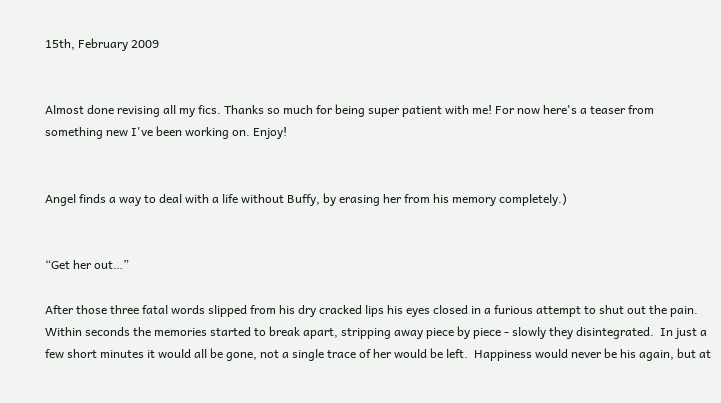15th, February 2009


Almost done revising all my fics. Thanks so much for being super patient with me! For now here's a teaser from something new I've been working on. Enjoy!


Angel finds a way to deal with a life without Buffy, by erasing her from his memory completely.)


“Get her out…”

After those three fatal words slipped from his dry cracked lips his eyes closed in a furious attempt to shut out the pain.  Within seconds the memories started to break apart, stripping away piece by piece - slowly they disintegrated.  In just a few short minutes it would all be gone, not a single trace of her would be left.  Happiness would never be his again, but at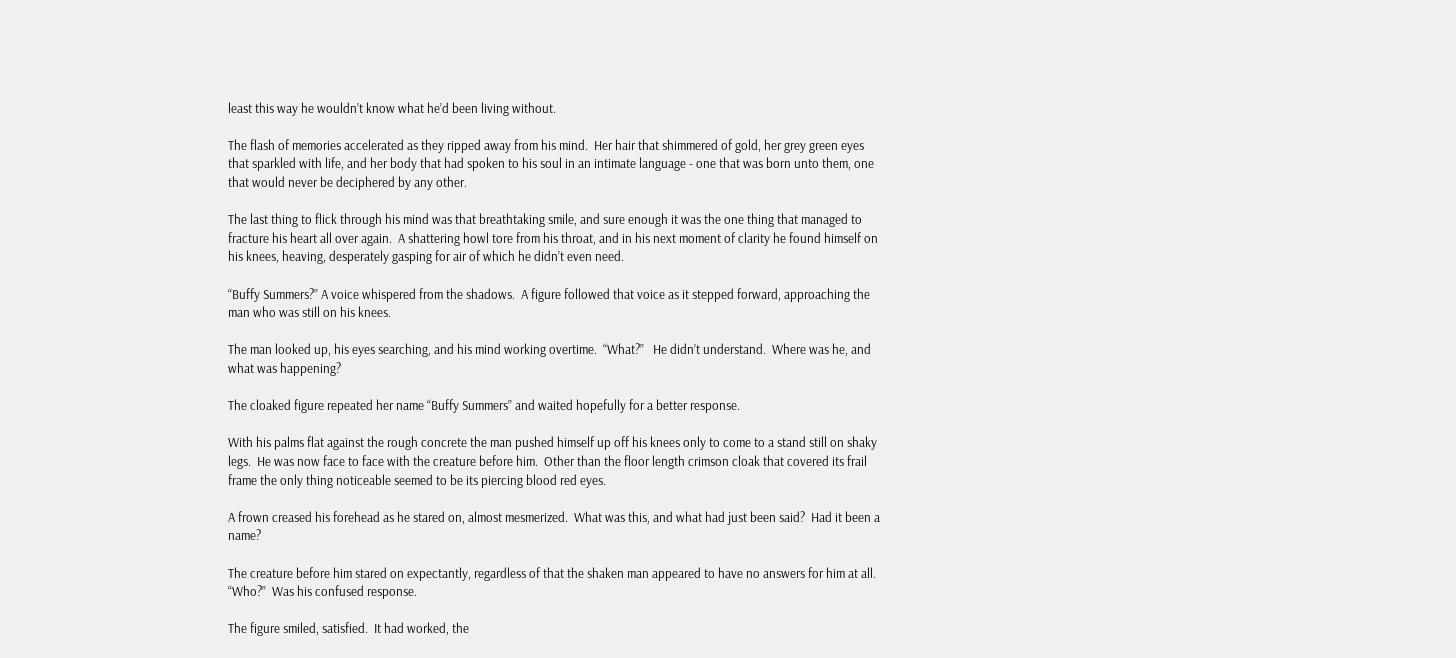least this way he wouldn’t know what he’d been living without.

The flash of memories accelerated as they ripped away from his mind.  Her hair that shimmered of gold, her grey green eyes that sparkled with life, and her body that had spoken to his soul in an intimate language - one that was born unto them, one that would never be deciphered by any other.

The last thing to flick through his mind was that breathtaking smile, and sure enough it was the one thing that managed to fracture his heart all over again.  A shattering howl tore from his throat, and in his next moment of clarity he found himself on his knees, heaving, desperately gasping for air of which he didn’t even need.

“Buffy Summers?” A voice whispered from the shadows.  A figure followed that voice as it stepped forward, approaching the man who was still on his knees.

The man looked up, his eyes searching, and his mind working overtime.  “What?”   He didn’t understand.  Where was he, and what was happening?

The cloaked figure repeated her name “Buffy Summers” and waited hopefully for a better response.

With his palms flat against the rough concrete the man pushed himself up off his knees only to come to a stand still on shaky legs.  He was now face to face with the creature before him.  Other than the floor length crimson cloak that covered its frail frame the only thing noticeable seemed to be its piercing blood red eyes.

A frown creased his forehead as he stared on, almost mesmerized.  What was this, and what had just been said?  Had it been a name?

The creature before him stared on expectantly, regardless of that the shaken man appeared to have no answers for him at all.  “Who?”  Was his confused response.

The figure smiled, satisfied.  It had worked, the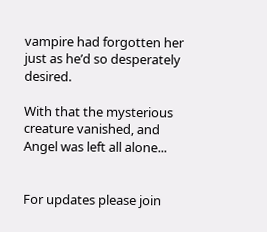vampire had forgotten her just as he’d so desperately desired.

With that the mysterious creature vanished, and Angel was left all alone...


For updates please join